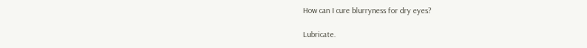How can I cure blurryness for dry eyes?

Lubricate.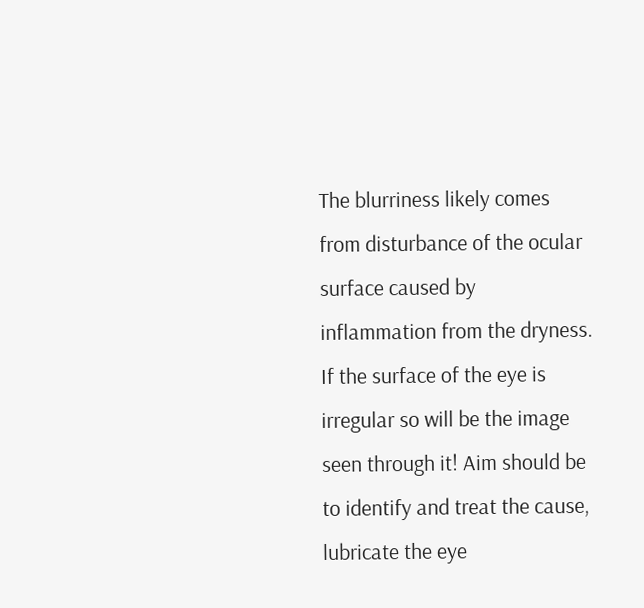The blurriness likely comes from disturbance of the ocular surface caused by inflammation from the dryness. If the surface of the eye is irregular so will be the image seen through it! Aim should be to identify and treat the cause, lubricate the eye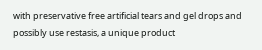with preservative free artificial tears and gel drops and possibly use restasis, a unique product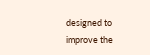designed to improve the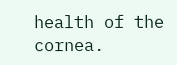health of the cornea.